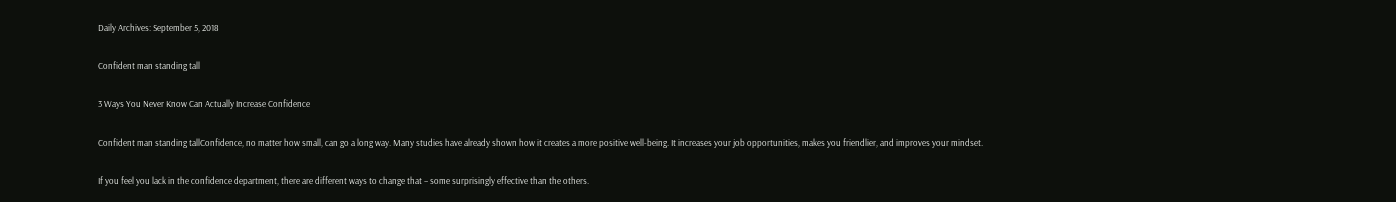Daily Archives: September 5, 2018

Confident man standing tall

3 Ways You Never Know Can Actually Increase Confidence

Confident man standing tallConfidence, no matter how small, can go a long way. Many studies have already shown how it creates a more positive well-being. It increases your job opportunities, makes you friendlier, and improves your mindset.

If you feel you lack in the confidence department, there are different ways to change that – some surprisingly effective than the others.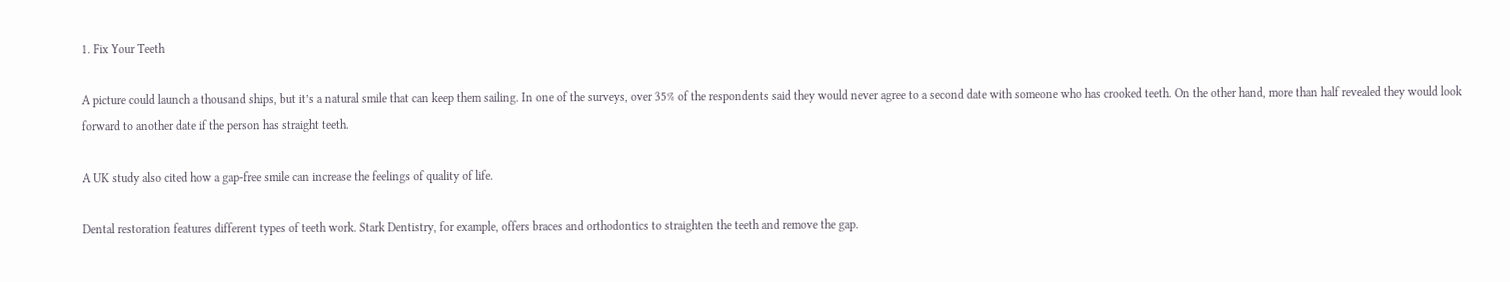1. Fix Your Teeth

A picture could launch a thousand ships, but it’s a natural smile that can keep them sailing. In one of the surveys, over 35% of the respondents said they would never agree to a second date with someone who has crooked teeth. On the other hand, more than half revealed they would look forward to another date if the person has straight teeth.

A UK study also cited how a gap-free smile can increase the feelings of quality of life.

Dental restoration features different types of teeth work. Stark Dentistry, for example, offers braces and orthodontics to straighten the teeth and remove the gap.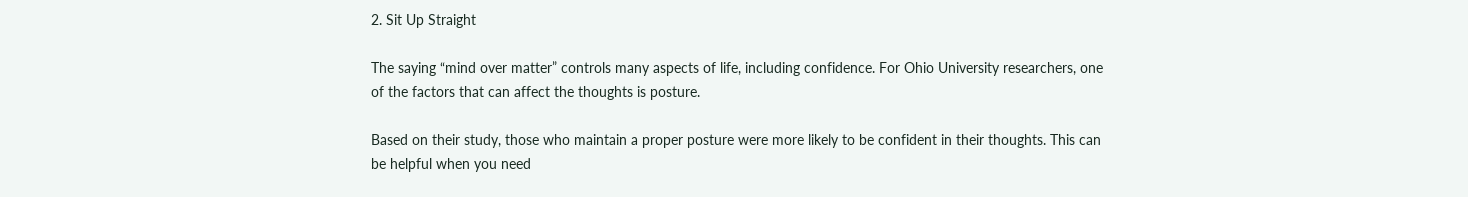2. Sit Up Straight

The saying “mind over matter” controls many aspects of life, including confidence. For Ohio University researchers, one of the factors that can affect the thoughts is posture.

Based on their study, those who maintain a proper posture were more likely to be confident in their thoughts. This can be helpful when you need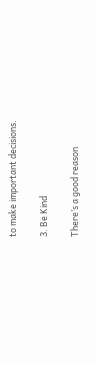to make important decisions.

3. Be Kind

There’s a good reason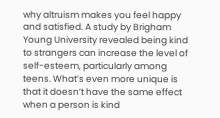why altruism makes you feel happy and satisfied. A study by Brigham Young University revealed being kind to strangers can increase the level of self-esteem, particularly among teens. What’s even more unique is that it doesn’t have the same effect when a person is kind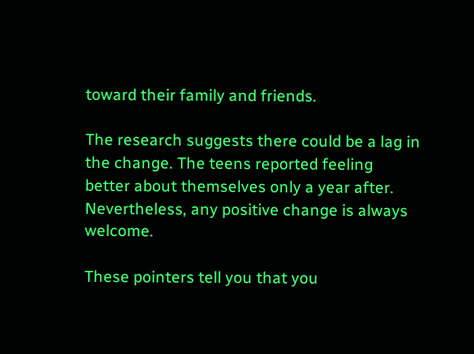toward their family and friends.

The research suggests there could be a lag in the change. The teens reported feeling better about themselves only a year after. Nevertheless, any positive change is always welcome.

These pointers tell you that you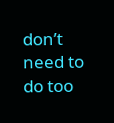don’t need to do too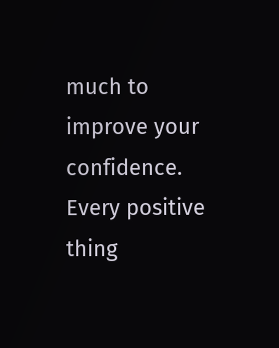much to improve your confidence. Every positive thing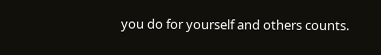you do for yourself and others counts.